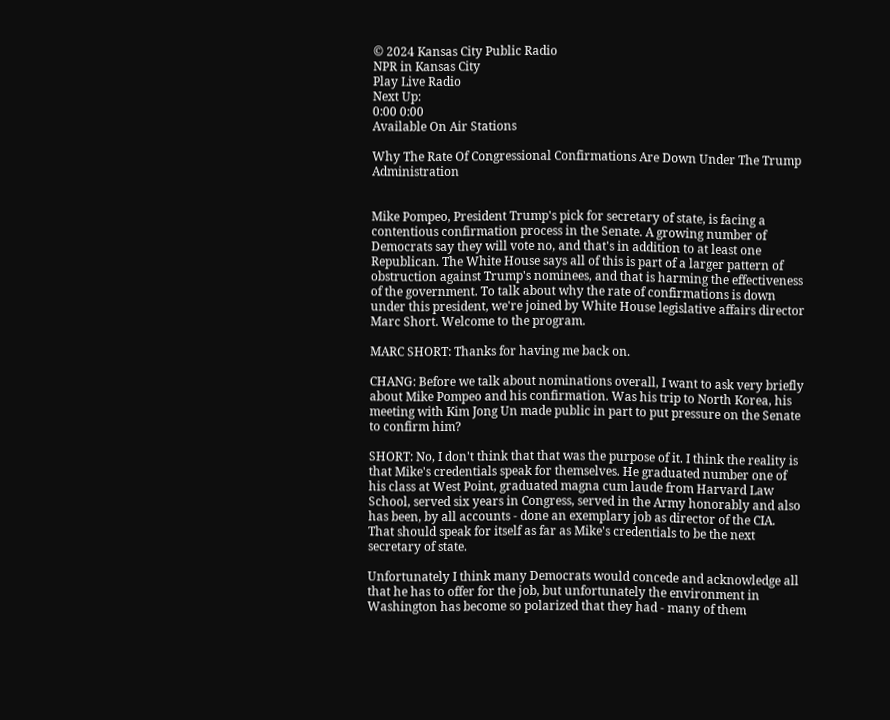© 2024 Kansas City Public Radio
NPR in Kansas City
Play Live Radio
Next Up:
0:00 0:00
Available On Air Stations

Why The Rate Of Congressional Confirmations Are Down Under The Trump Administration


Mike Pompeo, President Trump's pick for secretary of state, is facing a contentious confirmation process in the Senate. A growing number of Democrats say they will vote no, and that's in addition to at least one Republican. The White House says all of this is part of a larger pattern of obstruction against Trump's nominees, and that is harming the effectiveness of the government. To talk about why the rate of confirmations is down under this president, we're joined by White House legislative affairs director Marc Short. Welcome to the program.

MARC SHORT: Thanks for having me back on.

CHANG: Before we talk about nominations overall, I want to ask very briefly about Mike Pompeo and his confirmation. Was his trip to North Korea, his meeting with Kim Jong Un made public in part to put pressure on the Senate to confirm him?

SHORT: No, I don't think that that was the purpose of it. I think the reality is that Mike's credentials speak for themselves. He graduated number one of his class at West Point, graduated magna cum laude from Harvard Law School, served six years in Congress, served in the Army honorably and also has been, by all accounts - done an exemplary job as director of the CIA. That should speak for itself as far as Mike's credentials to be the next secretary of state.

Unfortunately I think many Democrats would concede and acknowledge all that he has to offer for the job, but unfortunately the environment in Washington has become so polarized that they had - many of them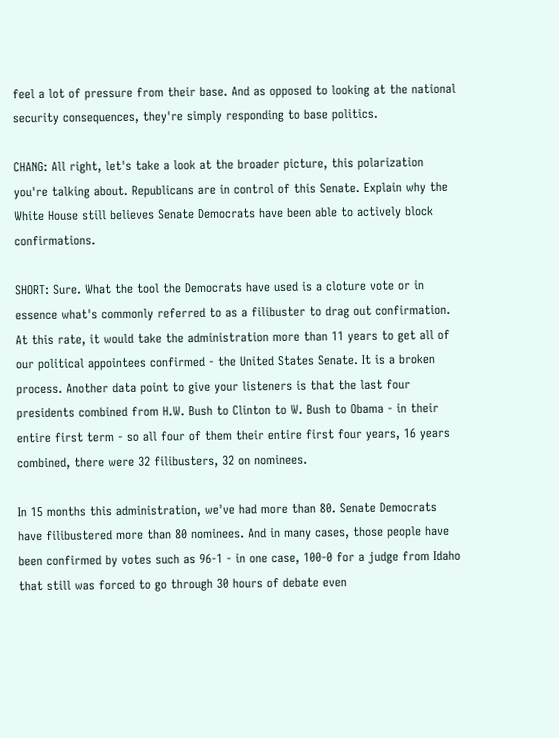feel a lot of pressure from their base. And as opposed to looking at the national security consequences, they're simply responding to base politics.

CHANG: All right, let's take a look at the broader picture, this polarization you're talking about. Republicans are in control of this Senate. Explain why the White House still believes Senate Democrats have been able to actively block confirmations.

SHORT: Sure. What the tool the Democrats have used is a cloture vote or in essence what's commonly referred to as a filibuster to drag out confirmation. At this rate, it would take the administration more than 11 years to get all of our political appointees confirmed - the United States Senate. It is a broken process. Another data point to give your listeners is that the last four presidents combined from H.W. Bush to Clinton to W. Bush to Obama - in their entire first term - so all four of them their entire first four years, 16 years combined, there were 32 filibusters, 32 on nominees.

In 15 months this administration, we've had more than 80. Senate Democrats have filibustered more than 80 nominees. And in many cases, those people have been confirmed by votes such as 96-1 - in one case, 100-0 for a judge from Idaho that still was forced to go through 30 hours of debate even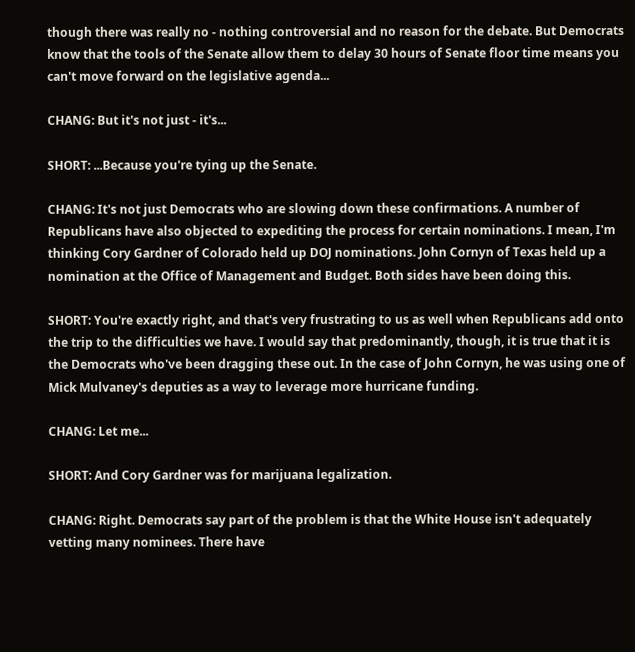though there was really no - nothing controversial and no reason for the debate. But Democrats know that the tools of the Senate allow them to delay 30 hours of Senate floor time means you can't move forward on the legislative agenda...

CHANG: But it's not just - it's...

SHORT: ...Because you're tying up the Senate.

CHANG: It's not just Democrats who are slowing down these confirmations. A number of Republicans have also objected to expediting the process for certain nominations. I mean, I'm thinking Cory Gardner of Colorado held up DOJ nominations. John Cornyn of Texas held up a nomination at the Office of Management and Budget. Both sides have been doing this.

SHORT: You're exactly right, and that's very frustrating to us as well when Republicans add onto the trip to the difficulties we have. I would say that predominantly, though, it is true that it is the Democrats who've been dragging these out. In the case of John Cornyn, he was using one of Mick Mulvaney's deputies as a way to leverage more hurricane funding.

CHANG: Let me...

SHORT: And Cory Gardner was for marijuana legalization.

CHANG: Right. Democrats say part of the problem is that the White House isn't adequately vetting many nominees. There have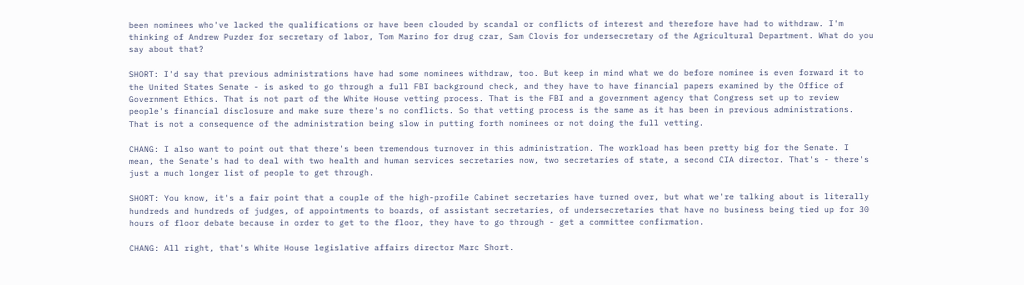been nominees who've lacked the qualifications or have been clouded by scandal or conflicts of interest and therefore have had to withdraw. I'm thinking of Andrew Puzder for secretary of labor, Tom Marino for drug czar, Sam Clovis for undersecretary of the Agricultural Department. What do you say about that?

SHORT: I'd say that previous administrations have had some nominees withdraw, too. But keep in mind what we do before nominee is even forward it to the United States Senate - is asked to go through a full FBI background check, and they have to have financial papers examined by the Office of Government Ethics. That is not part of the White House vetting process. That is the FBI and a government agency that Congress set up to review people's financial disclosure and make sure there's no conflicts. So that vetting process is the same as it has been in previous administrations. That is not a consequence of the administration being slow in putting forth nominees or not doing the full vetting.

CHANG: I also want to point out that there's been tremendous turnover in this administration. The workload has been pretty big for the Senate. I mean, the Senate's had to deal with two health and human services secretaries now, two secretaries of state, a second CIA director. That's - there's just a much longer list of people to get through.

SHORT: You know, it's a fair point that a couple of the high-profile Cabinet secretaries have turned over, but what we're talking about is literally hundreds and hundreds of judges, of appointments to boards, of assistant secretaries, of undersecretaries that have no business being tied up for 30 hours of floor debate because in order to get to the floor, they have to go through - get a committee confirmation.

CHANG: All right, that's White House legislative affairs director Marc Short.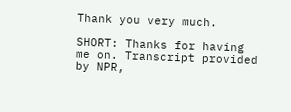Thank you very much.

SHORT: Thanks for having me on. Transcript provided by NPR,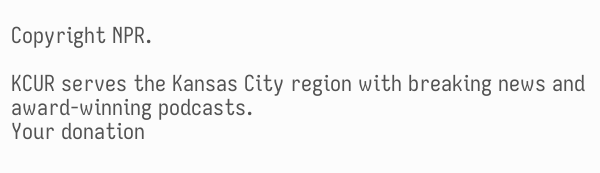Copyright NPR.

KCUR serves the Kansas City region with breaking news and award-winning podcasts.
Your donation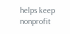helps keep nonprofit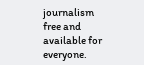journalism free and available for everyone.